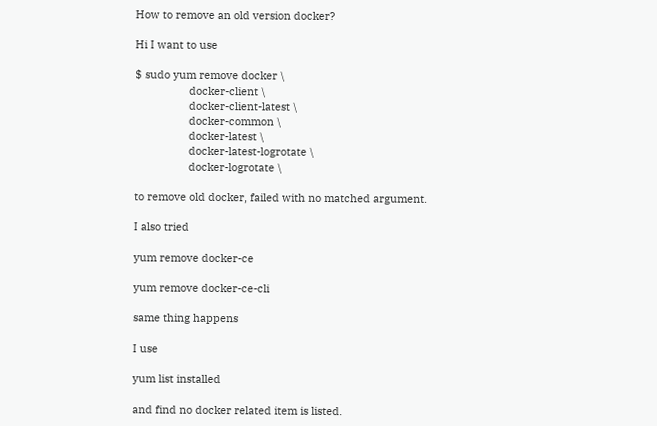How to remove an old version docker?

Hi I want to use

$ sudo yum remove docker \
                  docker-client \
                  docker-client-latest \
                  docker-common \
                  docker-latest \
                  docker-latest-logrotate \
                  docker-logrotate \

to remove old docker, failed with no matched argument.

I also tried

yum remove docker-ce

yum remove docker-ce-cli

same thing happens

I use

yum list installed

and find no docker related item is listed.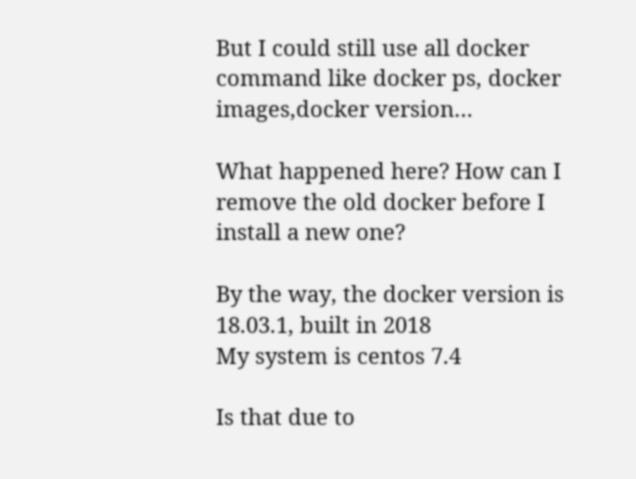But I could still use all docker command like docker ps, docker images,docker version…

What happened here? How can I remove the old docker before I install a new one?

By the way, the docker version is 18.03.1, built in 2018
My system is centos 7.4

Is that due to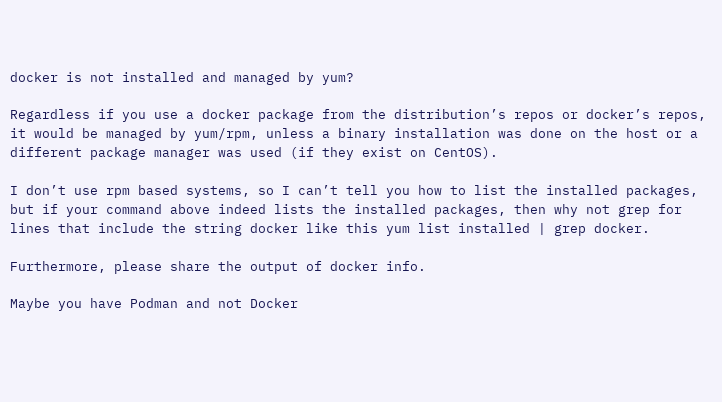docker is not installed and managed by yum?

Regardless if you use a docker package from the distribution’s repos or docker’s repos, it would be managed by yum/rpm, unless a binary installation was done on the host or a different package manager was used (if they exist on CentOS).

I don’t use rpm based systems, so I can’t tell you how to list the installed packages, but if your command above indeed lists the installed packages, then why not grep for lines that include the string docker like this yum list installed | grep docker.

Furthermore, please share the output of docker info.

Maybe you have Podman and not Docker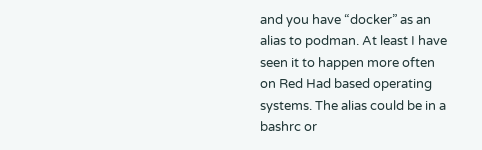and you have “docker” as an alias to podman. At least I have seen it to happen more often on Red Had based operating systems. The alias could be in a bashrc or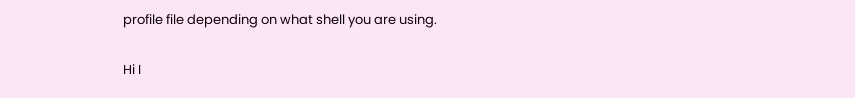profile file depending on what shell you are using.

Hi I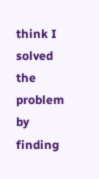think I solved the problem by finding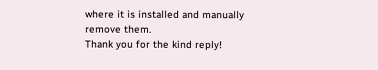where it is installed and manually remove them.
Thank you for the kind reply!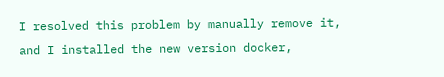I resolved this problem by manually remove it, and I installed the new version docker,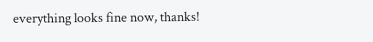everything looks fine now, thanks!